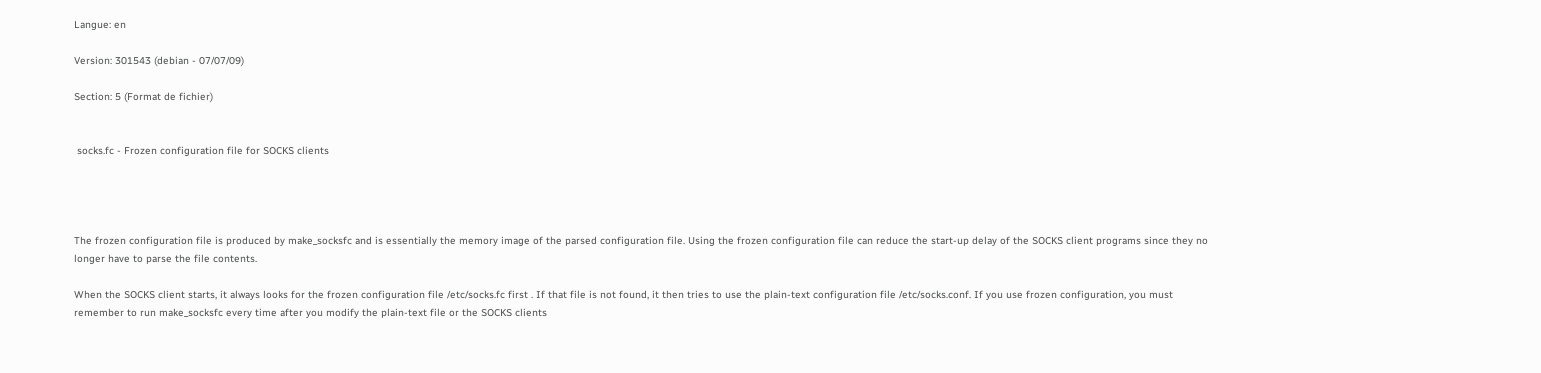Langue: en

Version: 301543 (debian - 07/07/09)

Section: 5 (Format de fichier)


 socks.fc - Frozen configuration file for SOCKS clients




The frozen configuration file is produced by make_socksfc and is essentially the memory image of the parsed configuration file. Using the frozen configuration file can reduce the start-up delay of the SOCKS client programs since they no longer have to parse the file contents.

When the SOCKS client starts, it always looks for the frozen configuration file /etc/socks.fc first . If that file is not found, it then tries to use the plain-text configuration file /etc/socks.conf. If you use frozen configuration, you must remember to run make_socksfc every time after you modify the plain-text file or the SOCKS clients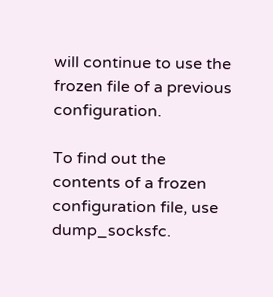will continue to use the frozen file of a previous configuration.

To find out the contents of a frozen configuration file, use dump_socksfc.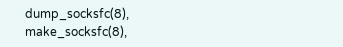dump_socksfc(8), make_socksfc(8),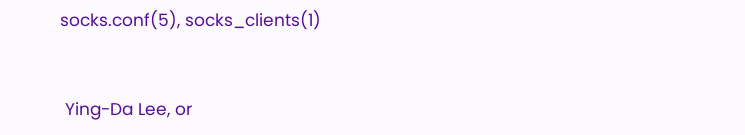socks.conf(5), socks_clients(1)


 Ying-Da Lee, or